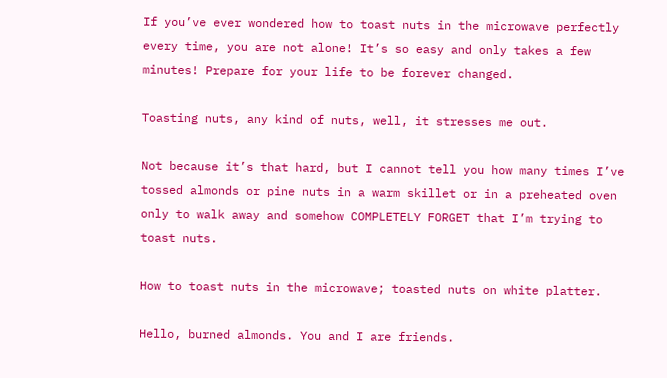If you’ve ever wondered how to toast nuts in the microwave perfectly every time, you are not alone! It’s so easy and only takes a few minutes! Prepare for your life to be forever changed.

Toasting nuts, any kind of nuts, well, it stresses me out.

Not because it’s that hard, but I cannot tell you how many times I’ve tossed almonds or pine nuts in a warm skillet or in a preheated oven only to walk away and somehow COMPLETELY FORGET that I’m trying to toast nuts.

How to toast nuts in the microwave; toasted nuts on white platter.

Hello, burned almonds. You and I are friends.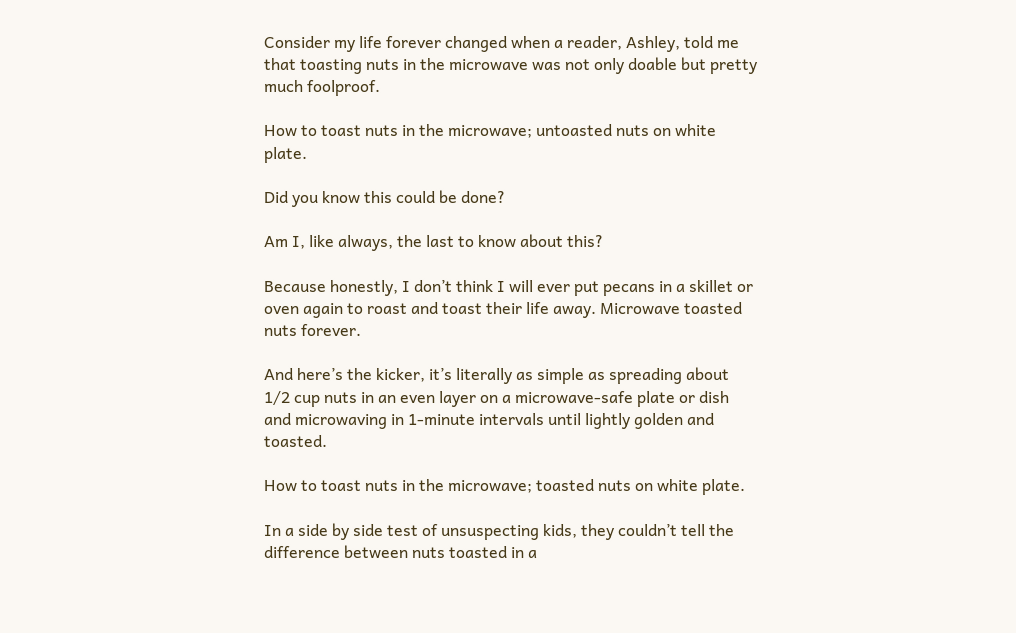Consider my life forever changed when a reader, Ashley, told me that toasting nuts in the microwave was not only doable but pretty much foolproof.

How to toast nuts in the microwave; untoasted nuts on white plate.

Did you know this could be done?

Am I, like always, the last to know about this?

Because honestly, I don’t think I will ever put pecans in a skillet or oven again to roast and toast their life away. Microwave toasted nuts forever.

And here’s the kicker, it’s literally as simple as spreading about 1/2 cup nuts in an even layer on a microwave-safe plate or dish and microwaving in 1-minute intervals until lightly golden and toasted.

How to toast nuts in the microwave; toasted nuts on white plate.

In a side by side test of unsuspecting kids, they couldn’t tell the difference between nuts toasted in a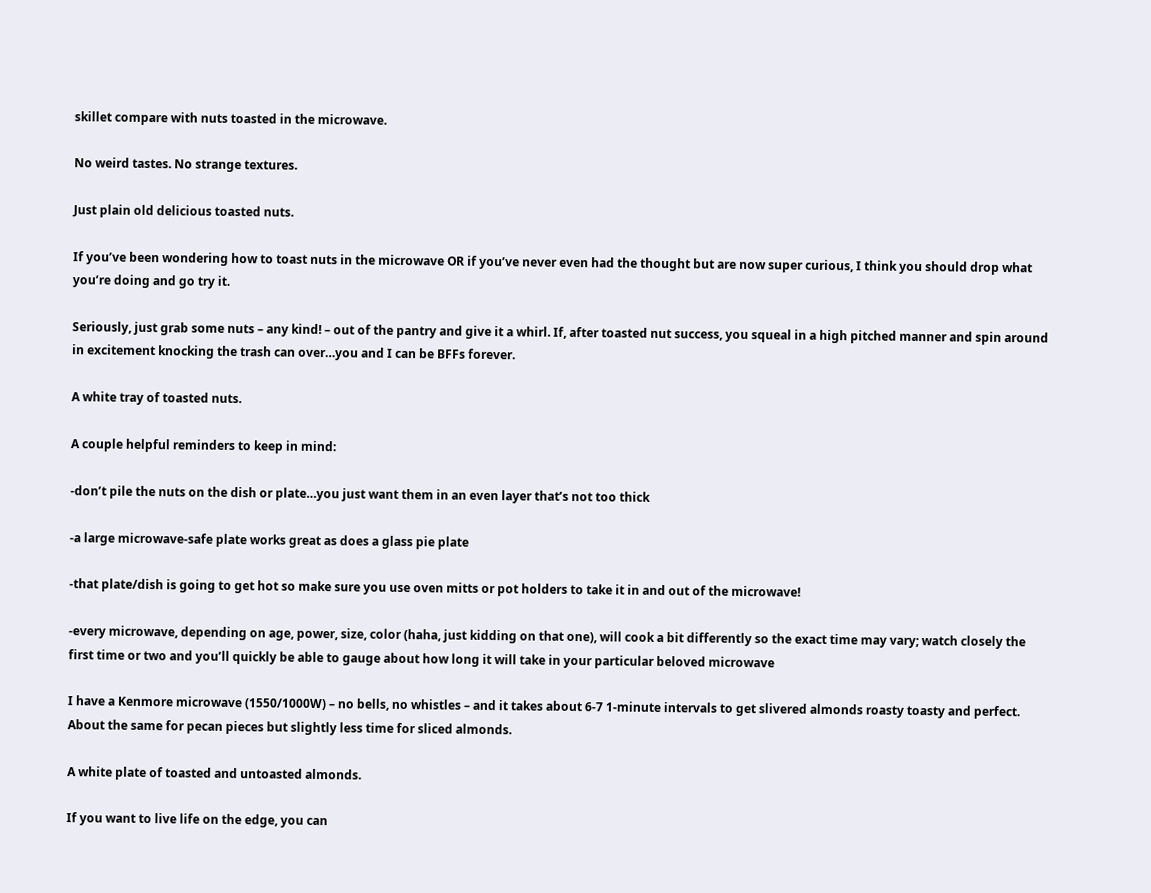skillet compare with nuts toasted in the microwave.

No weird tastes. No strange textures.

Just plain old delicious toasted nuts.

If you’ve been wondering how to toast nuts in the microwave OR if you’ve never even had the thought but are now super curious, I think you should drop what you’re doing and go try it.

Seriously, just grab some nuts – any kind! – out of the pantry and give it a whirl. If, after toasted nut success, you squeal in a high pitched manner and spin around in excitement knocking the trash can over…you and I can be BFFs forever.

A white tray of toasted nuts.

A couple helpful reminders to keep in mind:

-don’t pile the nuts on the dish or plate…you just want them in an even layer that’s not too thick

-a large microwave-safe plate works great as does a glass pie plate

-that plate/dish is going to get hot so make sure you use oven mitts or pot holders to take it in and out of the microwave!

-every microwave, depending on age, power, size, color (haha, just kidding on that one), will cook a bit differently so the exact time may vary; watch closely the first time or two and you’ll quickly be able to gauge about how long it will take in your particular beloved microwave

I have a Kenmore microwave (1550/1000W) – no bells, no whistles – and it takes about 6-7 1-minute intervals to get slivered almonds roasty toasty and perfect. About the same for pecan pieces but slightly less time for sliced almonds.

A white plate of toasted and untoasted almonds.

If you want to live life on the edge, you can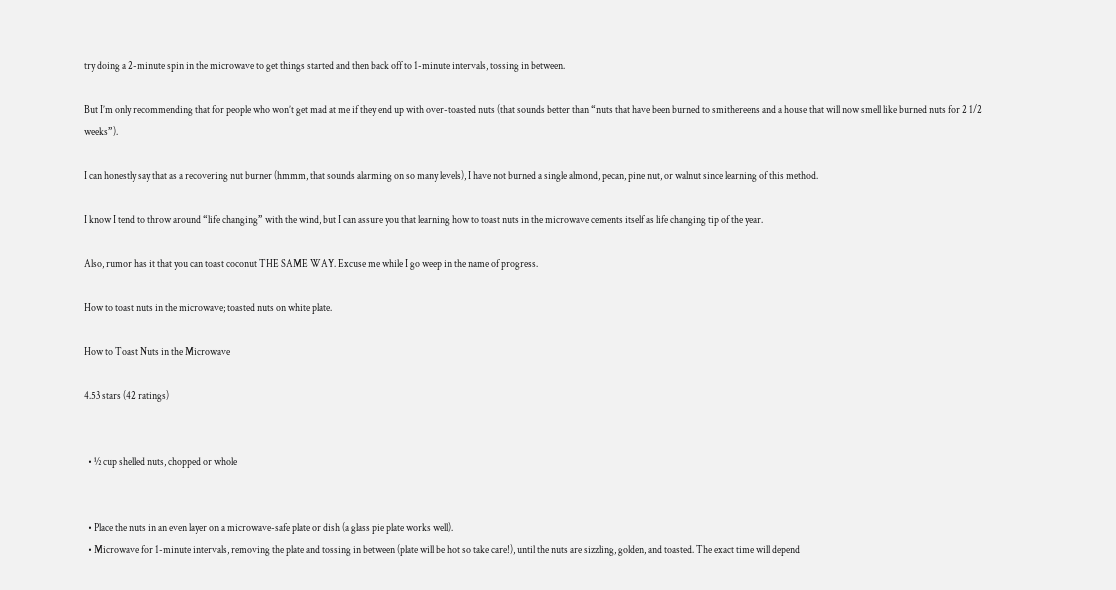try doing a 2-minute spin in the microwave to get things started and then back off to 1-minute intervals, tossing in between.

But I’m only recommending that for people who won’t get mad at me if they end up with over-toasted nuts (that sounds better than “nuts that have been burned to smithereens and a house that will now smell like burned nuts for 2 1/2 weeks”).

I can honestly say that as a recovering nut burner (hmmm, that sounds alarming on so many levels), I have not burned a single almond, pecan, pine nut, or walnut since learning of this method.

I know I tend to throw around “life changing” with the wind, but I can assure you that learning how to toast nuts in the microwave cements itself as life changing tip of the year.

Also, rumor has it that you can toast coconut THE SAME WAY. Excuse me while I go weep in the name of progress.

How to toast nuts in the microwave; toasted nuts on white plate.

How to Toast Nuts in the Microwave

4.53 stars (42 ratings)


  • ½ cup shelled nuts, chopped or whole


  • Place the nuts in an even layer on a microwave-safe plate or dish (a glass pie plate works well).
  • Microwave for 1-minute intervals, removing the plate and tossing in between (plate will be hot so take care!), until the nuts are sizzling, golden, and toasted. The exact time will depend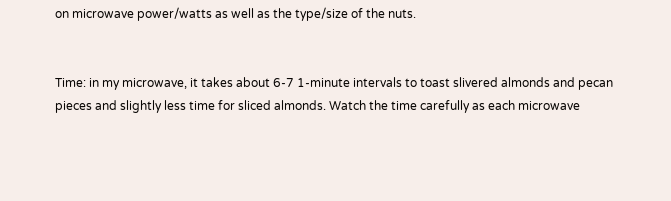on microwave power/watts as well as the type/size of the nuts.


Time: in my microwave, it takes about 6-7 1-minute intervals to toast slivered almonds and pecan pieces and slightly less time for sliced almonds. Watch the time carefully as each microwave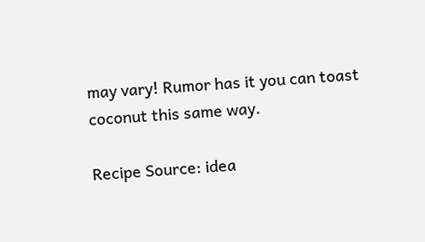may vary! Rumor has it you can toast coconut this same way.

Recipe Source: idea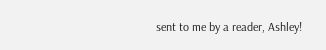sent to me by a reader, Ashley!